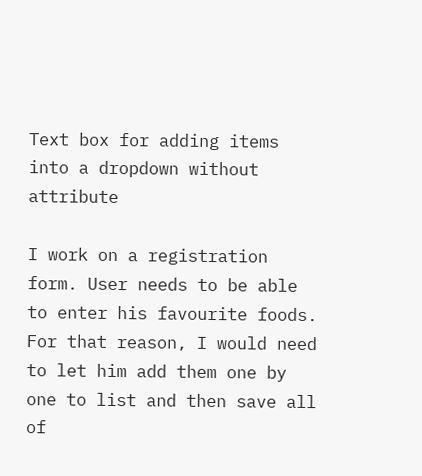Text box for adding items into a dropdown without attribute

I work on a registration form. User needs to be able to enter his favourite foods. For that reason, I would need to let him add them one by one to list and then save all of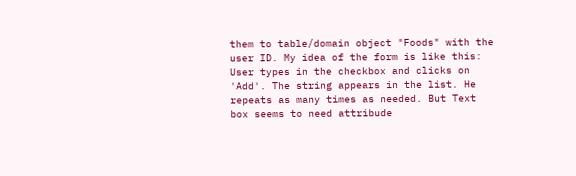them to table/domain object "Foods" with the user ID. My idea of the form is like this: User types in the checkbox and clicks on 'Add'. The string appears in the list. He repeats as many times as needed. But Text box seems to need attribude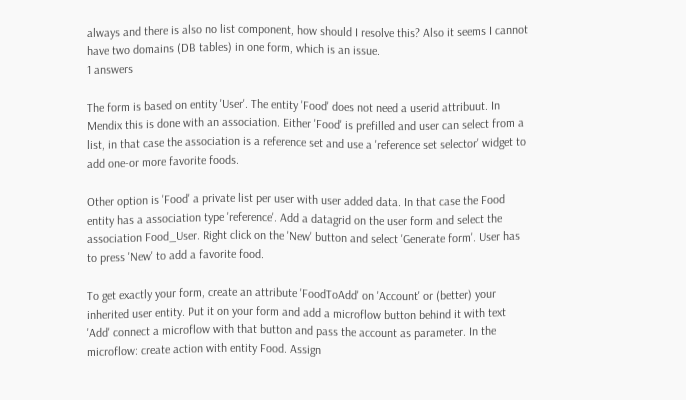always and there is also no list component, how should I resolve this? Also it seems I cannot have two domains (DB tables) in one form, which is an issue.
1 answers

The form is based on entity 'User'. The entity 'Food' does not need a userid attribuut. In Mendix this is done with an association. Either 'Food' is prefilled and user can select from a list, in that case the association is a reference set and use a 'reference set selector' widget to add one-or more favorite foods.

Other option is 'Food' a private list per user with user added data. In that case the Food entity has a association type 'reference'. Add a datagrid on the user form and select the association Food_User. Right click on the 'New' button and select 'Generate form'. User has to press 'New' to add a favorite food.

To get exactly your form, create an attribute 'FoodToAdd' on 'Account' or (better) your inherited user entity. Put it on your form and add a microflow button behind it with text 'Add' connect a microflow with that button and pass the account as parameter. In the microflow: create action with entity Food. Assign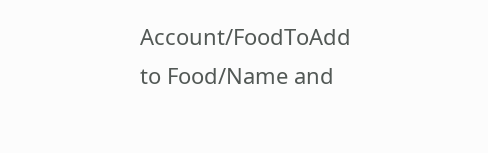Account/FoodToAdd to Food/Name and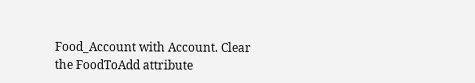Food_Account with Account. Clear the FoodToAdd attribute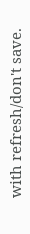with refresh/don't save.